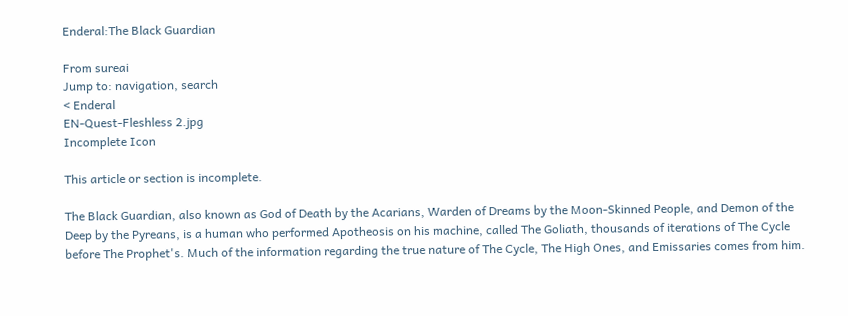Enderal:The Black Guardian

From sureai
Jump to: navigation, search
< Enderal
EN-Quest-Fleshless 2.jpg
Incomplete Icon

This article or section is incomplete.

The Black Guardian, also known as God of Death by the Acarians, Warden of Dreams by the Moon-Skinned People, and Demon of the Deep by the Pyreans, is a human who performed Apotheosis on his machine, called The Goliath, thousands of iterations of The Cycle before The Prophet's. Much of the information regarding the true nature of The Cycle, The High Ones, and Emissaries comes from him.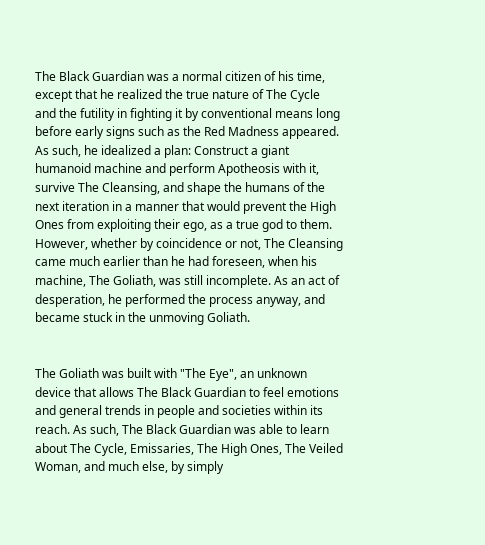The Black Guardian was a normal citizen of his time, except that he realized the true nature of The Cycle and the futility in fighting it by conventional means long before early signs such as the Red Madness appeared. As such, he idealized a plan: Construct a giant humanoid machine and perform Apotheosis with it, survive The Cleansing, and shape the humans of the next iteration in a manner that would prevent the High Ones from exploiting their ego, as a true god to them. However, whether by coincidence or not, The Cleansing came much earlier than he had foreseen, when his machine, The Goliath, was still incomplete. As an act of desperation, he performed the process anyway, and became stuck in the unmoving Goliath.


The Goliath was built with "The Eye", an unknown device that allows The Black Guardian to feel emotions and general trends in people and societies within its reach. As such, The Black Guardian was able to learn about The Cycle, Emissaries, The High Ones, The Veiled Woman, and much else, by simply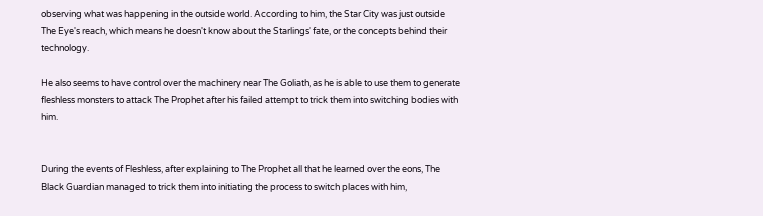observing what was happening in the outside world. According to him, the Star City was just outside The Eye's reach, which means he doesn't know about the Starlings' fate, or the concepts behind their technology.

He also seems to have control over the machinery near The Goliath, as he is able to use them to generate fleshless monsters to attack The Prophet after his failed attempt to trick them into switching bodies with him.


During the events of Fleshless, after explaining to The Prophet all that he learned over the eons, The Black Guardian managed to trick them into initiating the process to switch places with him,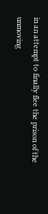in an attempt to finally flee the prison of the unmoving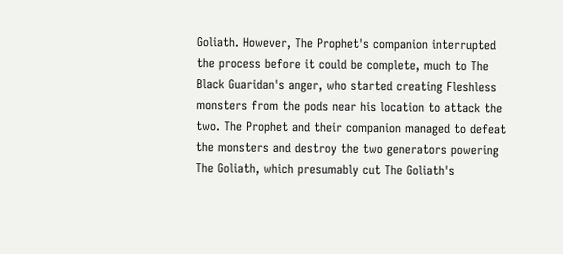Goliath. However, The Prophet's companion interrupted the process before it could be complete, much to The Black Guaridan's anger, who started creating Fleshless monsters from the pods near his location to attack the two. The Prophet and their companion managed to defeat the monsters and destroy the two generators powering The Goliath, which presumably cut The Goliath's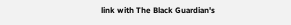link with The Black Guardian's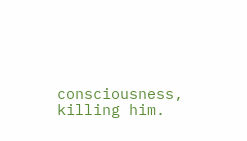consciousness, killing him.